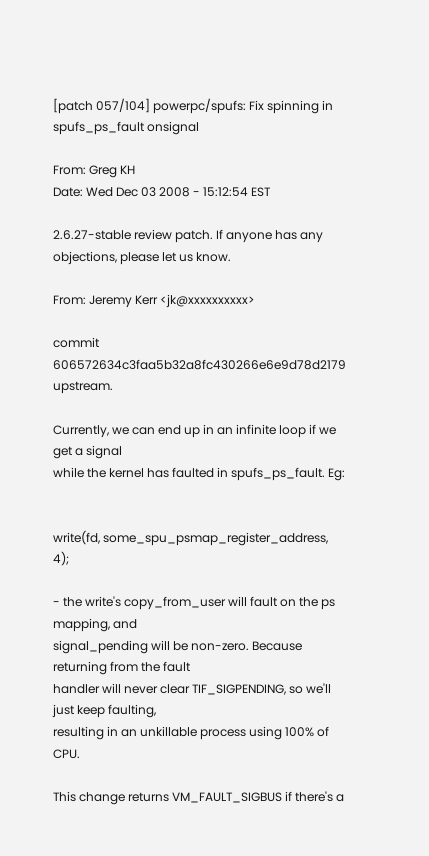[patch 057/104] powerpc/spufs: Fix spinning in spufs_ps_fault onsignal

From: Greg KH
Date: Wed Dec 03 2008 - 15:12:54 EST

2.6.27-stable review patch. If anyone has any objections, please let us know.

From: Jeremy Kerr <jk@xxxxxxxxxx>

commit 606572634c3faa5b32a8fc430266e6e9d78d2179 upstream.

Currently, we can end up in an infinite loop if we get a signal
while the kernel has faulted in spufs_ps_fault. Eg:


write(fd, some_spu_psmap_register_address, 4);

- the write's copy_from_user will fault on the ps mapping, and
signal_pending will be non-zero. Because returning from the fault
handler will never clear TIF_SIGPENDING, so we'll just keep faulting,
resulting in an unkillable process using 100% of CPU.

This change returns VM_FAULT_SIGBUS if there's a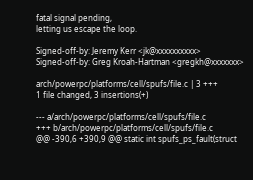fatal signal pending,
letting us escape the loop.

Signed-off-by: Jeremy Kerr <jk@xxxxxxxxxx>
Signed-off-by: Greg Kroah-Hartman <gregkh@xxxxxxx>

arch/powerpc/platforms/cell/spufs/file.c | 3 +++
1 file changed, 3 insertions(+)

--- a/arch/powerpc/platforms/cell/spufs/file.c
+++ b/arch/powerpc/platforms/cell/spufs/file.c
@@ -390,6 +390,9 @@ static int spufs_ps_fault(struct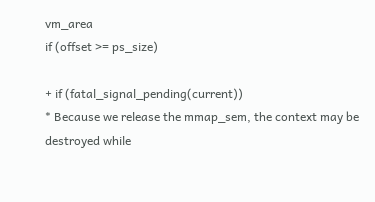vm_area
if (offset >= ps_size)

+ if (fatal_signal_pending(current))
* Because we release the mmap_sem, the context may be destroyed while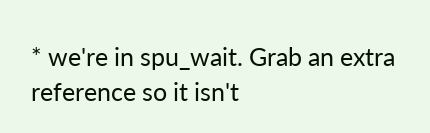* we're in spu_wait. Grab an extra reference so it isn't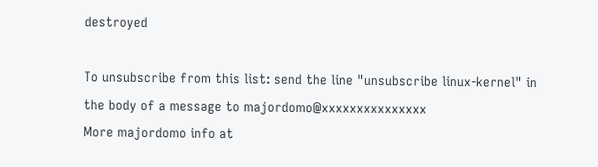destroyed

To unsubscribe from this list: send the line "unsubscribe linux-kernel" in
the body of a message to majordomo@xxxxxxxxxxxxxxx
More majordomo info at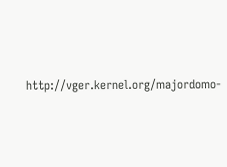http://vger.kernel.org/majordomo-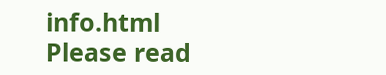info.html
Please read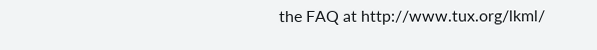the FAQ at http://www.tux.org/lkml/